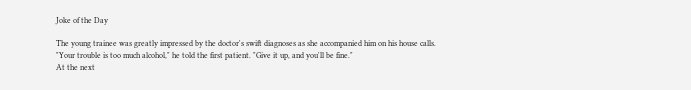Joke of the Day

The young trainee was greatly impressed by the doctor's swift diagnoses as she accompanied him on his house calls.
"Your trouble is too much alcohol," he told the first patient. "Give it up, and you'll be fine."
At the next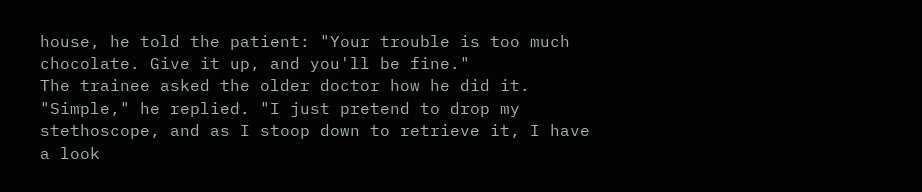house, he told the patient: "Your trouble is too much chocolate. Give it up, and you'll be fine."
The trainee asked the older doctor how he did it. "Simple," he replied. "I just pretend to drop my stethoscope, and as I stoop down to retrieve it, I have a look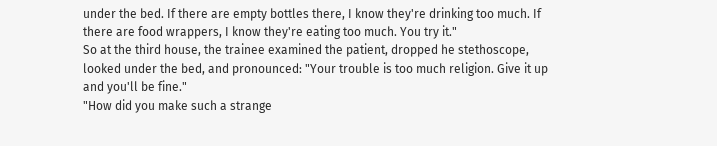under the bed. If there are empty bottles there, I know they're drinking too much. If there are food wrappers, I know they're eating too much. You try it."
So at the third house, the trainee examined the patient, dropped he stethoscope, looked under the bed, and pronounced: "Your trouble is too much religion. Give it up and you'll be fine."
"How did you make such a strange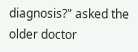diagnosis?" asked the older doctor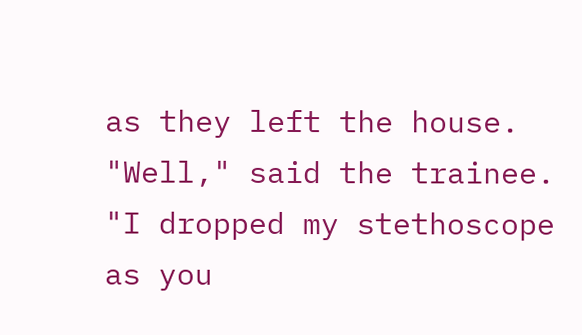as they left the house.
"Well," said the trainee. "I dropped my stethoscope as you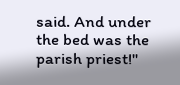said. And under the bed was the parish priest!"